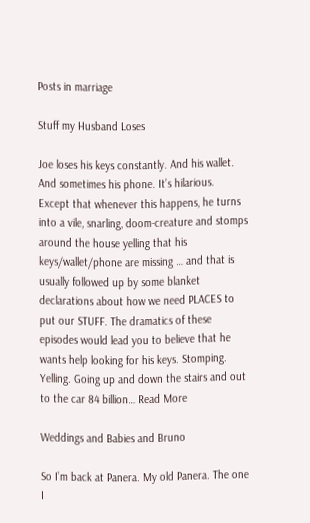Posts in marriage

Stuff my Husband Loses

Joe loses his keys constantly. And his wallet. And sometimes his phone. It’s hilarious. Except that whenever this happens, he turns into a vile, snarling, doom-creature and stomps around the house yelling that his keys/wallet/phone are missing … and that is usually followed up by some blanket declarations about how we need PLACES to put our STUFF. The dramatics of these episodes would lead you to believe that he wants help looking for his keys. Stomping. Yelling. Going up and down the stairs and out to the car 84 billion… Read More

Weddings and Babies and Bruno

So I’m back at Panera. My old Panera. The one I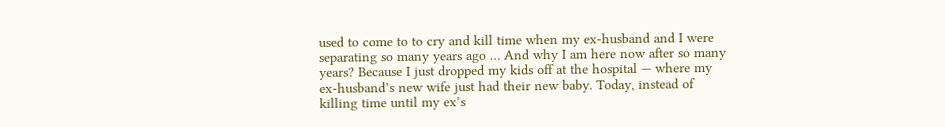used to come to to cry and kill time when my ex-husband and I were separating so many years ago … And why I am here now after so many years? Because I just dropped my kids off at the hospital — where my ex-husband’s new wife just had their new baby. Today, instead of killing time until my ex’s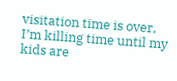visitation time is over, I’m killing time until my kids are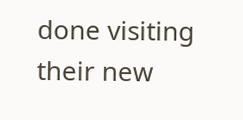done visiting their new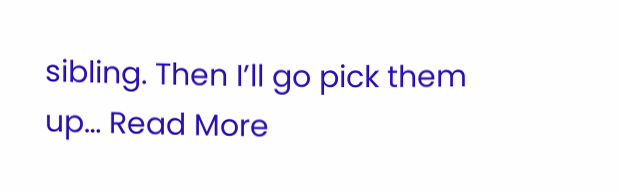sibling. Then I’ll go pick them up… Read More